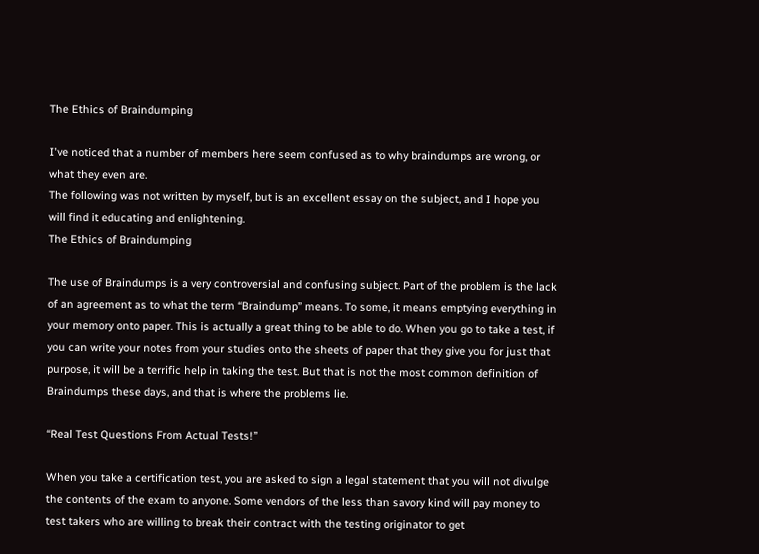The Ethics of Braindumping

I've noticed that a number of members here seem confused as to why braindumps are wrong, or what they even are.
The following was not written by myself, but is an excellent essay on the subject, and I hope you will find it educating and enlightening.
The Ethics of Braindumping

The use of Braindumps is a very controversial and confusing subject. Part of the problem is the lack of an agreement as to what the term “Braindump” means. To some, it means emptying everything in your memory onto paper. This is actually a great thing to be able to do. When you go to take a test, if you can write your notes from your studies onto the sheets of paper that they give you for just that purpose, it will be a terrific help in taking the test. But that is not the most common definition of Braindumps these days, and that is where the problems lie.

“Real Test Questions From Actual Tests!”

When you take a certification test, you are asked to sign a legal statement that you will not divulge the contents of the exam to anyone. Some vendors of the less than savory kind will pay money to test takers who are willing to break their contract with the testing originator to get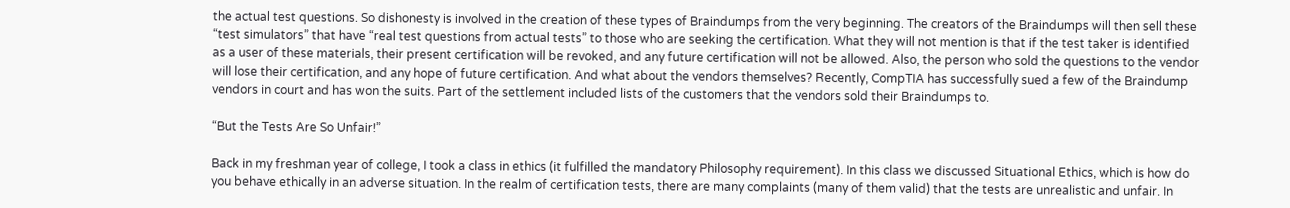the actual test questions. So dishonesty is involved in the creation of these types of Braindumps from the very beginning. The creators of the Braindumps will then sell these “test simulators” that have “real test questions from actual tests” to those who are seeking the certification. What they will not mention is that if the test taker is identified as a user of these materials, their present certification will be revoked, and any future certification will not be allowed. Also, the person who sold the questions to the vendor will lose their certification, and any hope of future certification. And what about the vendors themselves? Recently, CompTIA has successfully sued a few of the Braindump vendors in court and has won the suits. Part of the settlement included lists of the customers that the vendors sold their Braindumps to.

“But the Tests Are So Unfair!”

Back in my freshman year of college, I took a class in ethics (it fulfilled the mandatory Philosophy requirement). In this class we discussed Situational Ethics, which is how do you behave ethically in an adverse situation. In the realm of certification tests, there are many complaints (many of them valid) that the tests are unrealistic and unfair. In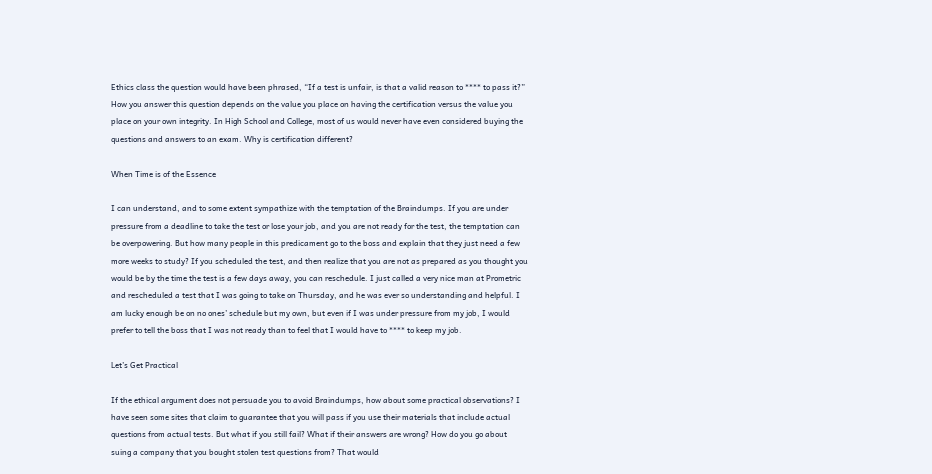Ethics class the question would have been phrased, “If a test is unfair, is that a valid reason to **** to pass it?” How you answer this question depends on the value you place on having the certification versus the value you place on your own integrity. In High School and College, most of us would never have even considered buying the questions and answers to an exam. Why is certification different?

When Time is of the Essence

I can understand, and to some extent sympathize with the temptation of the Braindumps. If you are under pressure from a deadline to take the test or lose your job, and you are not ready for the test, the temptation can be overpowering. But how many people in this predicament go to the boss and explain that they just need a few more weeks to study? If you scheduled the test, and then realize that you are not as prepared as you thought you would be by the time the test is a few days away, you can reschedule. I just called a very nice man at Prometric and rescheduled a test that I was going to take on Thursday, and he was ever so understanding and helpful. I am lucky enough be on no ones’ schedule but my own, but even if I was under pressure from my job, I would prefer to tell the boss that I was not ready than to feel that I would have to **** to keep my job.

Let’s Get Practical

If the ethical argument does not persuade you to avoid Braindumps, how about some practical observations? I have seen some sites that claim to guarantee that you will pass if you use their materials that include actual questions from actual tests. But what if you still fail? What if their answers are wrong? How do you go about suing a company that you bought stolen test questions from? That would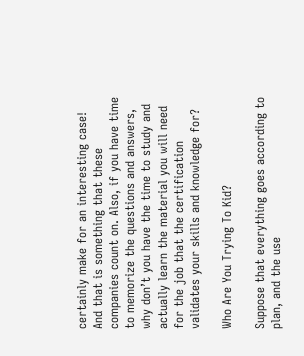certainly make for an interesting case! And that is something that these companies count on. Also, if you have time to memorize the questions and answers, why don’t you have the time to study and actually learn the material you will need for the job that the certification validates your skills and knowledge for?

Who Are You Trying To Kid?

Suppose that everything goes according to plan, and the use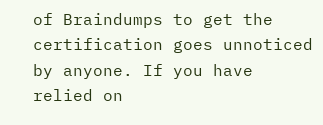of Braindumps to get the certification goes unnoticed by anyone. If you have relied on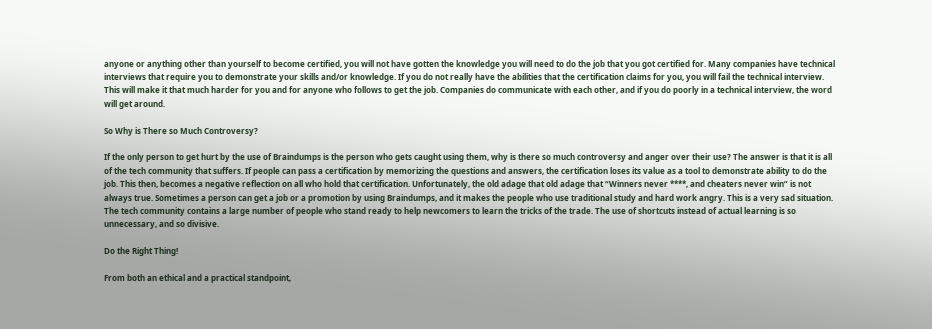anyone or anything other than yourself to become certified, you will not have gotten the knowledge you will need to do the job that you got certified for. Many companies have technical interviews that require you to demonstrate your skills and/or knowledge. If you do not really have the abilities that the certification claims for you, you will fail the technical interview. This will make it that much harder for you and for anyone who follows to get the job. Companies do communicate with each other, and if you do poorly in a technical interview, the word will get around.

So Why is There so Much Controversy?

If the only person to get hurt by the use of Braindumps is the person who gets caught using them, why is there so much controversy and anger over their use? The answer is that it is all of the tech community that suffers. If people can pass a certification by memorizing the questions and answers, the certification loses its value as a tool to demonstrate ability to do the job. This then, becomes a negative reflection on all who hold that certification. Unfortunately, the old adage that old adage that “Winners never ****, and cheaters never win” is not always true. Sometimes a person can get a job or a promotion by using Braindumps, and it makes the people who use traditional study and hard work angry. This is a very sad situation. The tech community contains a large number of people who stand ready to help newcomers to learn the tricks of the trade. The use of shortcuts instead of actual learning is so unnecessary, and so divisive.

Do the Right Thing!

From both an ethical and a practical standpoint,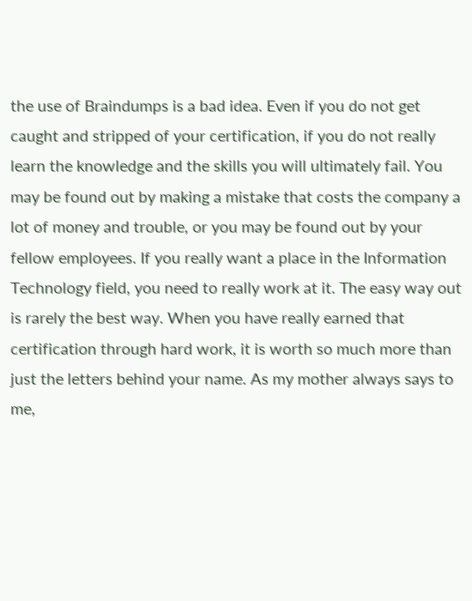the use of Braindumps is a bad idea. Even if you do not get caught and stripped of your certification, if you do not really learn the knowledge and the skills you will ultimately fail. You may be found out by making a mistake that costs the company a lot of money and trouble, or you may be found out by your fellow employees. If you really want a place in the Information Technology field, you need to really work at it. The easy way out is rarely the best way. When you have really earned that certification through hard work, it is worth so much more than just the letters behind your name. As my mother always says to me,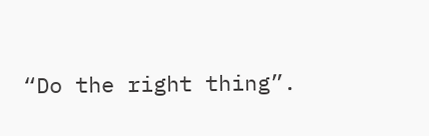“Do the right thing”.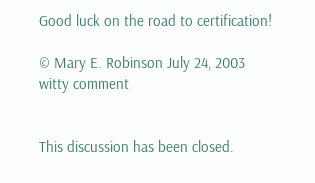Good luck on the road to certification!

© Mary E. Robinson July 24, 2003
witty comment


This discussion has been closed.